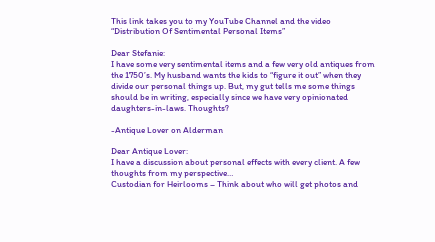This link takes you to my YouTube Channel and the video “Distribution Of Sentimental Personal Items”

Dear Stefanie:
I have some very sentimental items and a few very old antiques from the 1750’s. My husband wants the kids to “figure it out” when they divide our personal things up. But, my gut tells me some things should be in writing, especially since we have very opinionated daughters-in-laws. Thoughts?

-Antique Lover on Alderman

Dear Antique Lover:
I have a discussion about personal effects with every client. A few thoughts from my perspective…
Custodian for Heirlooms – Think about who will get photos and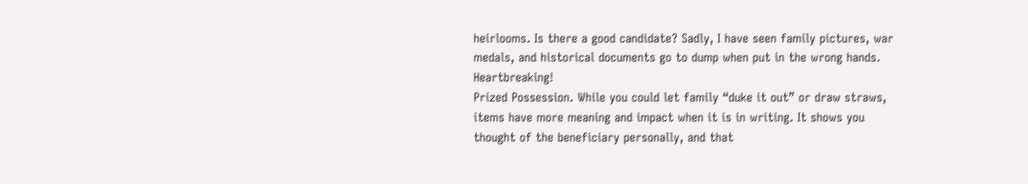heirlooms. Is there a good candidate? Sadly, I have seen family pictures, war medals, and historical documents go to dump when put in the wrong hands. Heartbreaking!
Prized Possession. While you could let family “duke it out” or draw straws, items have more meaning and impact when it is in writing. It shows you thought of the beneficiary personally, and that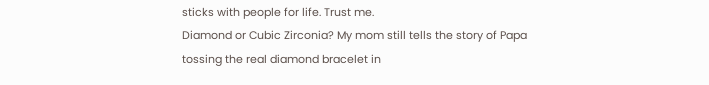sticks with people for life. Trust me.
Diamond or Cubic Zirconia? My mom still tells the story of Papa tossing the real diamond bracelet in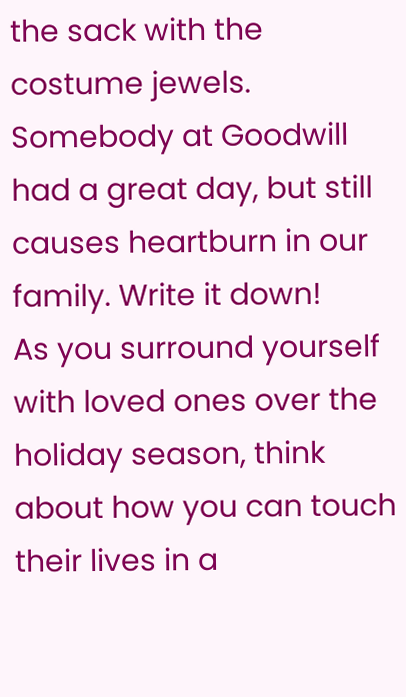the sack with the costume jewels. Somebody at Goodwill had a great day, but still causes heartburn in our family. Write it down!
As you surround yourself with loved ones over the holiday season, think about how you can touch their lives in a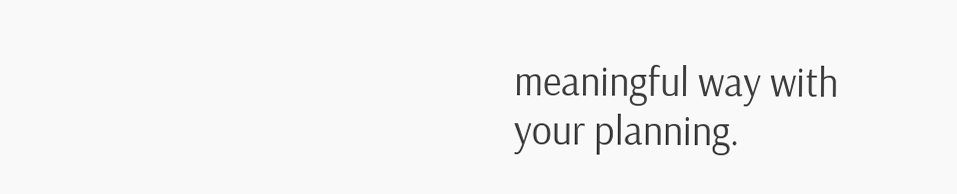meaningful way with your planning.